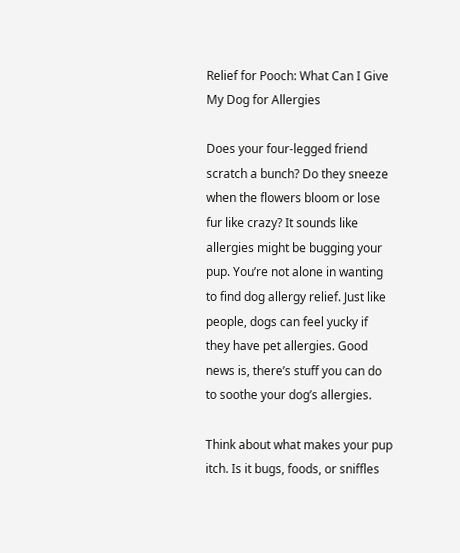Relief for Pooch: What Can I Give My Dog for Allergies

Does your four-legged friend scratch a bunch? Do they sneeze when the flowers bloom or lose fur like crazy? It sounds like allergies might be bugging your pup. You’re not alone in wanting to find dog allergy relief. Just like people, dogs can feel yucky if they have pet allergies. Good news is, there’s stuff you can do to soothe your dog’s allergies.

Think about what makes your pup itch. Is it bugs, foods, or sniffles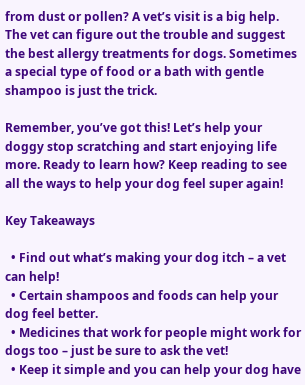from dust or pollen? A vet’s visit is a big help. The vet can figure out the trouble and suggest the best allergy treatments for dogs. Sometimes a special type of food or a bath with gentle shampoo is just the trick.

Remember, you’ve got this! Let’s help your doggy stop scratching and start enjoying life more. Ready to learn how? Keep reading to see all the ways to help your dog feel super again!

Key Takeaways

  • Find out what’s making your dog itch – a vet can help!
  • Certain shampoos and foods can help your dog feel better.
  • Medicines that work for people might work for dogs too – just be sure to ask the vet!
  • Keep it simple and you can help your dog have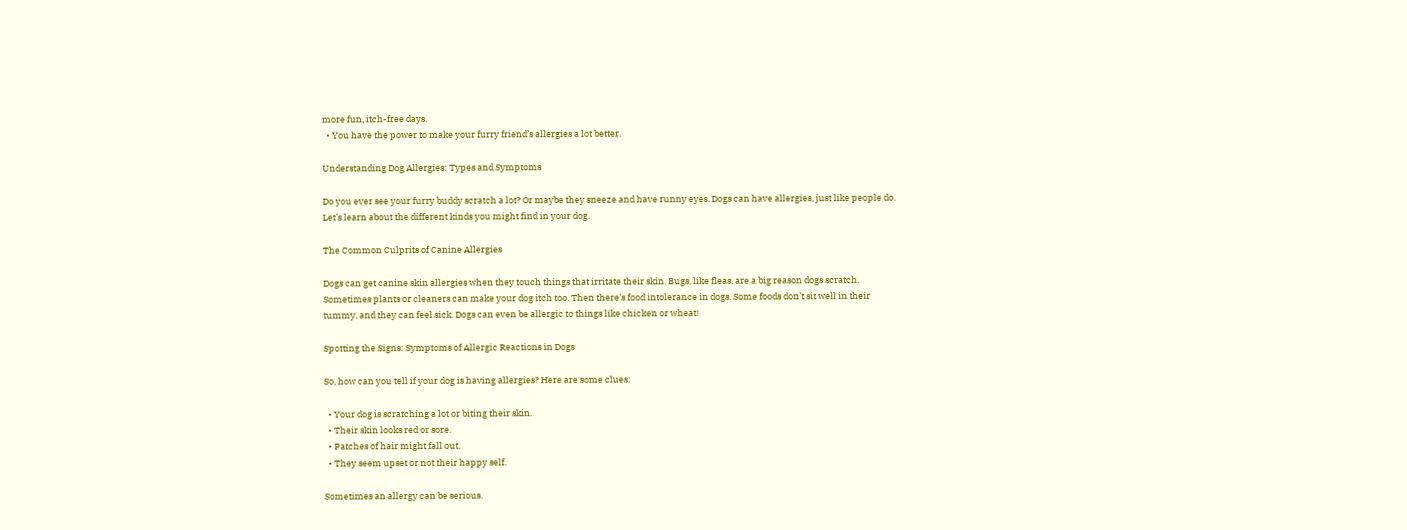more fun, itch-free days.
  • You have the power to make your furry friend’s allergies a lot better.

Understanding Dog Allergies: Types and Symptoms

Do you ever see your furry buddy scratch a lot? Or maybe they sneeze and have runny eyes. Dogs can have allergies, just like people do. Let’s learn about the different kinds you might find in your dog.

The Common Culprits of Canine Allergies

Dogs can get canine skin allergies when they touch things that irritate their skin. Bugs, like fleas, are a big reason dogs scratch. Sometimes plants or cleaners can make your dog itch too. Then there’s food intolerance in dogs. Some foods don’t sit well in their tummy, and they can feel sick. Dogs can even be allergic to things like chicken or wheat!

Spotting the Signs: Symptoms of Allergic Reactions in Dogs

So, how can you tell if your dog is having allergies? Here are some clues:

  • Your dog is scratching a lot or biting their skin.
  • Their skin looks red or sore.
  • Patches of hair might fall out.
  • They seem upset or not their happy self.

Sometimes an allergy can be serious.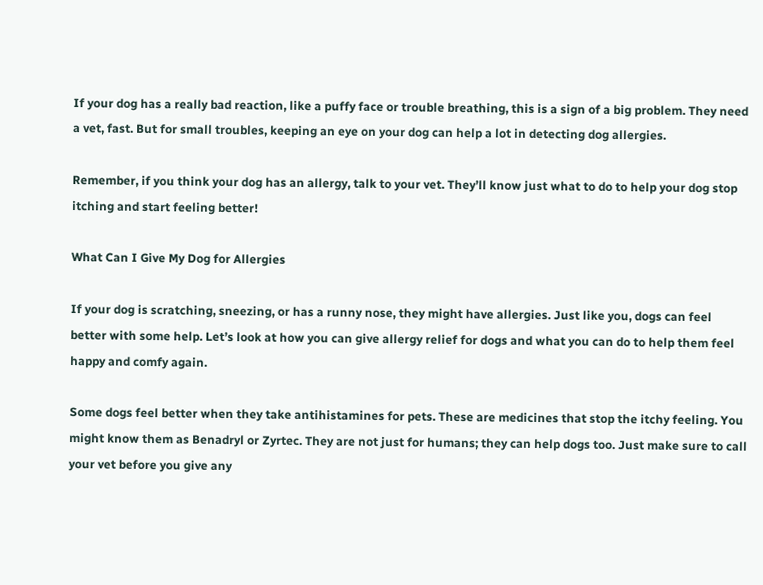If your dog has a really bad reaction, like a puffy face or trouble breathing, this is a sign of a big problem. They need a vet, fast. But for small troubles, keeping an eye on your dog can help a lot in detecting dog allergies.

Remember, if you think your dog has an allergy, talk to your vet. They’ll know just what to do to help your dog stop itching and start feeling better!

What Can I Give My Dog for Allergies

If your dog is scratching, sneezing, or has a runny nose, they might have allergies. Just like you, dogs can feel better with some help. Let’s look at how you can give allergy relief for dogs and what you can do to help them feel happy and comfy again.

Some dogs feel better when they take antihistamines for pets. These are medicines that stop the itchy feeling. You might know them as Benadryl or Zyrtec. They are not just for humans; they can help dogs too. Just make sure to call your vet before you give any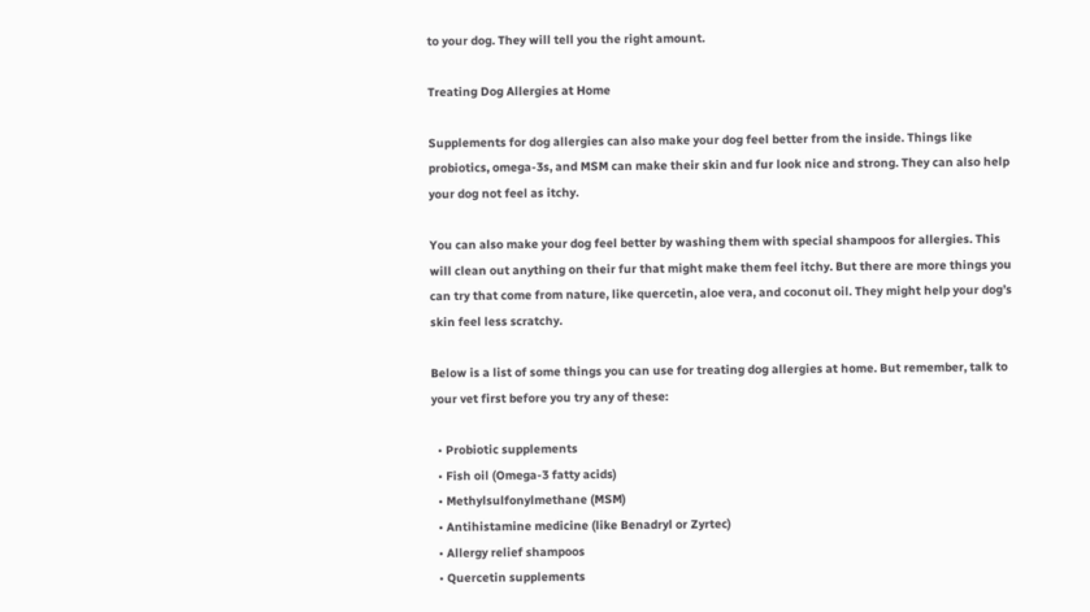to your dog. They will tell you the right amount.

Treating Dog Allergies at Home

Supplements for dog allergies can also make your dog feel better from the inside. Things like probiotics, omega-3s, and MSM can make their skin and fur look nice and strong. They can also help your dog not feel as itchy.

You can also make your dog feel better by washing them with special shampoos for allergies. This will clean out anything on their fur that might make them feel itchy. But there are more things you can try that come from nature, like quercetin, aloe vera, and coconut oil. They might help your dog’s skin feel less scratchy.

Below is a list of some things you can use for treating dog allergies at home. But remember, talk to your vet first before you try any of these:

  • Probiotic supplements
  • Fish oil (Omega-3 fatty acids)
  • Methylsulfonylmethane (MSM)
  • Antihistamine medicine (like Benadryl or Zyrtec)
  • Allergy relief shampoos
  • Quercetin supplements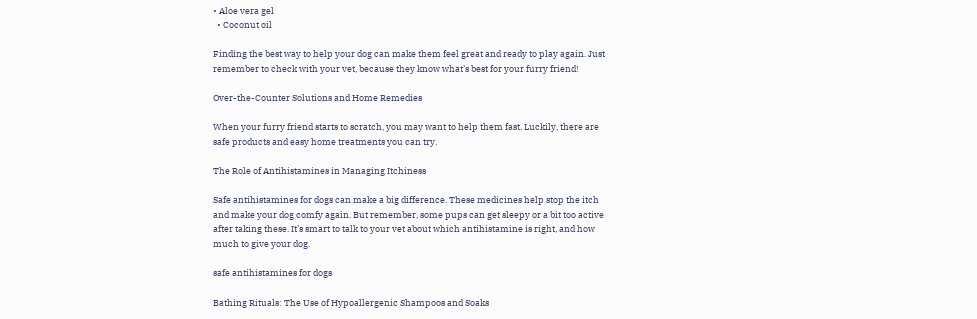• Aloe vera gel
  • Coconut oil

Finding the best way to help your dog can make them feel great and ready to play again. Just remember to check with your vet, because they know what’s best for your furry friend!

Over-the-Counter Solutions and Home Remedies

When your furry friend starts to scratch, you may want to help them fast. Luckily, there are safe products and easy home treatments you can try.

The Role of Antihistamines in Managing Itchiness

Safe antihistamines for dogs can make a big difference. These medicines help stop the itch and make your dog comfy again. But remember, some pups can get sleepy or a bit too active after taking these. It’s smart to talk to your vet about which antihistamine is right, and how much to give your dog.

safe antihistamines for dogs

Bathing Rituals: The Use of Hypoallergenic Shampoos and Soaks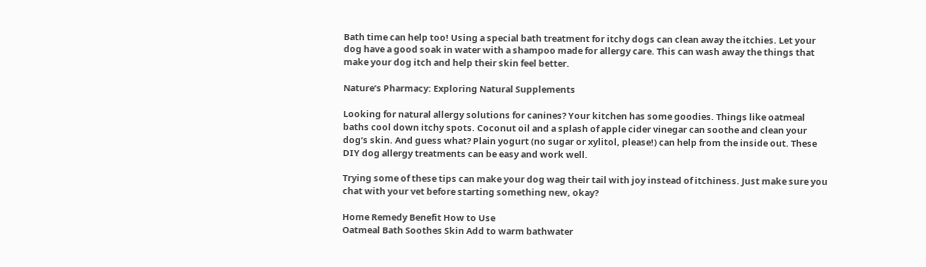Bath time can help too! Using a special bath treatment for itchy dogs can clean away the itchies. Let your dog have a good soak in water with a shampoo made for allergy care. This can wash away the things that make your dog itch and help their skin feel better.

Nature’s Pharmacy: Exploring Natural Supplements

Looking for natural allergy solutions for canines? Your kitchen has some goodies. Things like oatmeal baths cool down itchy spots. Coconut oil and a splash of apple cider vinegar can soothe and clean your dog’s skin. And guess what? Plain yogurt (no sugar or xylitol, please!) can help from the inside out. These DIY dog allergy treatments can be easy and work well.

Trying some of these tips can make your dog wag their tail with joy instead of itchiness. Just make sure you chat with your vet before starting something new, okay?

Home Remedy Benefit How to Use
Oatmeal Bath Soothes Skin Add to warm bathwater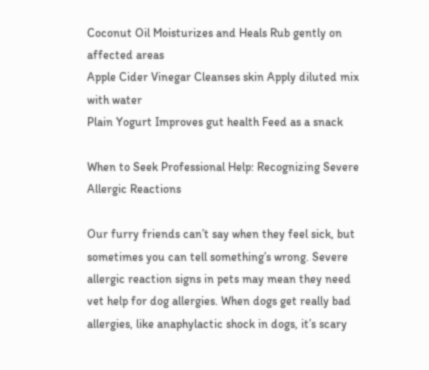Coconut Oil Moisturizes and Heals Rub gently on affected areas
Apple Cider Vinegar Cleanses skin Apply diluted mix with water
Plain Yogurt Improves gut health Feed as a snack

When to Seek Professional Help: Recognizing Severe Allergic Reactions

Our furry friends can’t say when they feel sick, but sometimes you can tell something’s wrong. Severe allergic reaction signs in pets may mean they need vet help for dog allergies. When dogs get really bad allergies, like anaphylactic shock in dogs, it’s scary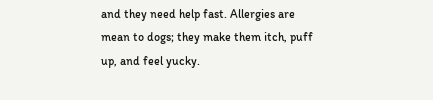and they need help fast. Allergies are mean to dogs; they make them itch, puff up, and feel yucky.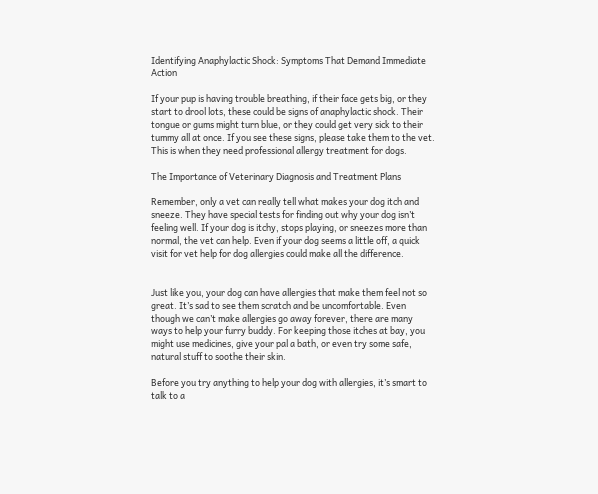Identifying Anaphylactic Shock: Symptoms That Demand Immediate Action

If your pup is having trouble breathing, if their face gets big, or they start to drool lots, these could be signs of anaphylactic shock. Their tongue or gums might turn blue, or they could get very sick to their tummy all at once. If you see these signs, please take them to the vet. This is when they need professional allergy treatment for dogs.

The Importance of Veterinary Diagnosis and Treatment Plans

Remember, only a vet can really tell what makes your dog itch and sneeze. They have special tests for finding out why your dog isn’t feeling well. If your dog is itchy, stops playing, or sneezes more than normal, the vet can help. Even if your dog seems a little off, a quick visit for vet help for dog allergies could make all the difference.


Just like you, your dog can have allergies that make them feel not so great. It’s sad to see them scratch and be uncomfortable. Even though we can’t make allergies go away forever, there are many ways to help your furry buddy. For keeping those itches at bay, you might use medicines, give your pal a bath, or even try some safe, natural stuff to soothe their skin.

Before you try anything to help your dog with allergies, it’s smart to talk to a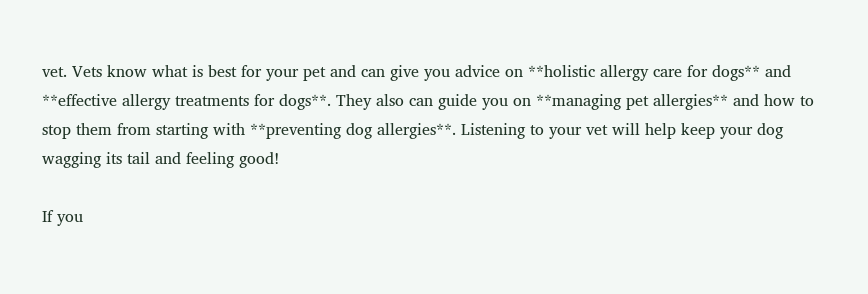vet. Vets know what is best for your pet and can give you advice on **holistic allergy care for dogs** and **effective allergy treatments for dogs**. They also can guide you on **managing pet allergies** and how to stop them from starting with **preventing dog allergies**. Listening to your vet will help keep your dog wagging its tail and feeling good!

If you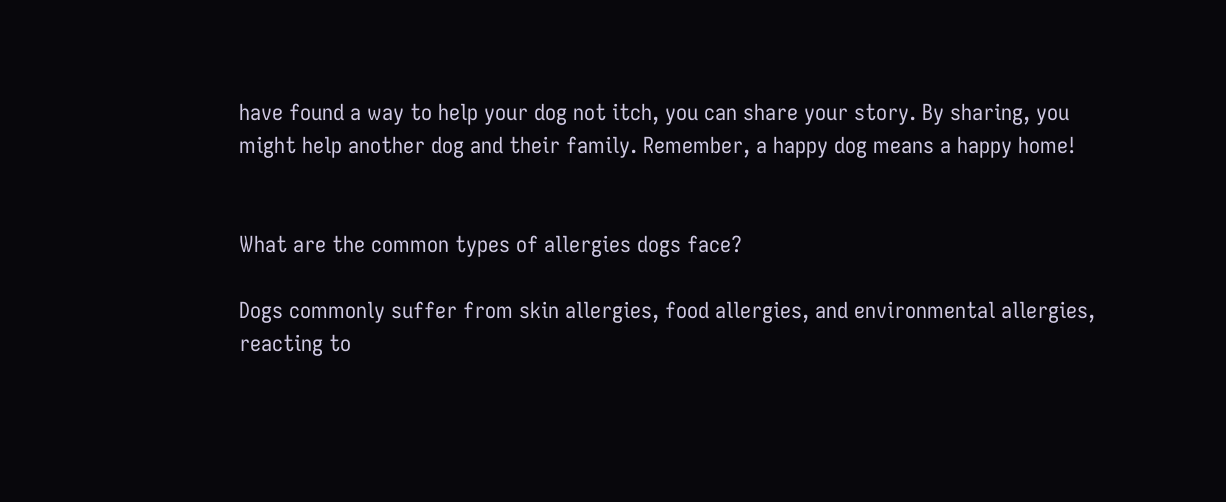have found a way to help your dog not itch, you can share your story. By sharing, you might help another dog and their family. Remember, a happy dog means a happy home!


What are the common types of allergies dogs face?

Dogs commonly suffer from skin allergies, food allergies, and environmental allergies, reacting to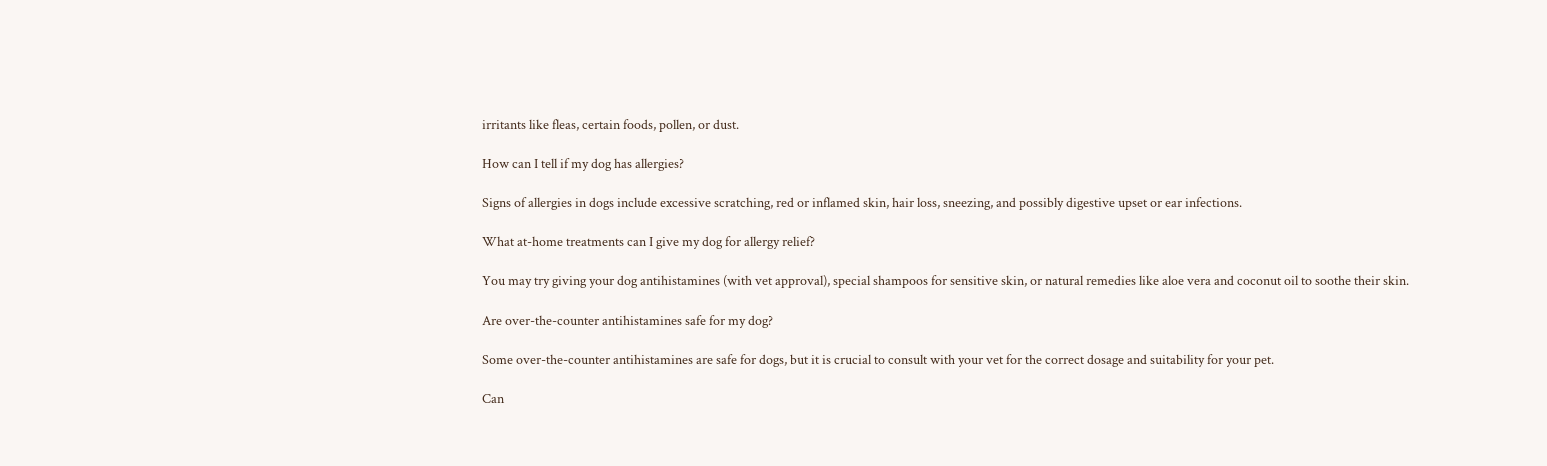irritants like fleas, certain foods, pollen, or dust.

How can I tell if my dog has allergies?

Signs of allergies in dogs include excessive scratching, red or inflamed skin, hair loss, sneezing, and possibly digestive upset or ear infections.

What at-home treatments can I give my dog for allergy relief?

You may try giving your dog antihistamines (with vet approval), special shampoos for sensitive skin, or natural remedies like aloe vera and coconut oil to soothe their skin.

Are over-the-counter antihistamines safe for my dog?

Some over-the-counter antihistamines are safe for dogs, but it is crucial to consult with your vet for the correct dosage and suitability for your pet.

Can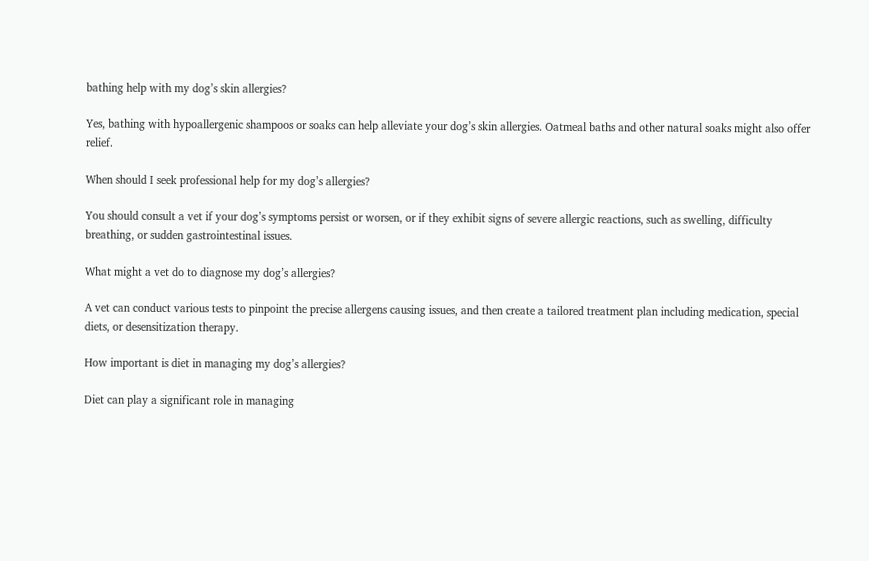bathing help with my dog’s skin allergies?

Yes, bathing with hypoallergenic shampoos or soaks can help alleviate your dog’s skin allergies. Oatmeal baths and other natural soaks might also offer relief.

When should I seek professional help for my dog’s allergies?

You should consult a vet if your dog’s symptoms persist or worsen, or if they exhibit signs of severe allergic reactions, such as swelling, difficulty breathing, or sudden gastrointestinal issues.

What might a vet do to diagnose my dog’s allergies?

A vet can conduct various tests to pinpoint the precise allergens causing issues, and then create a tailored treatment plan including medication, special diets, or desensitization therapy.

How important is diet in managing my dog’s allergies?

Diet can play a significant role in managing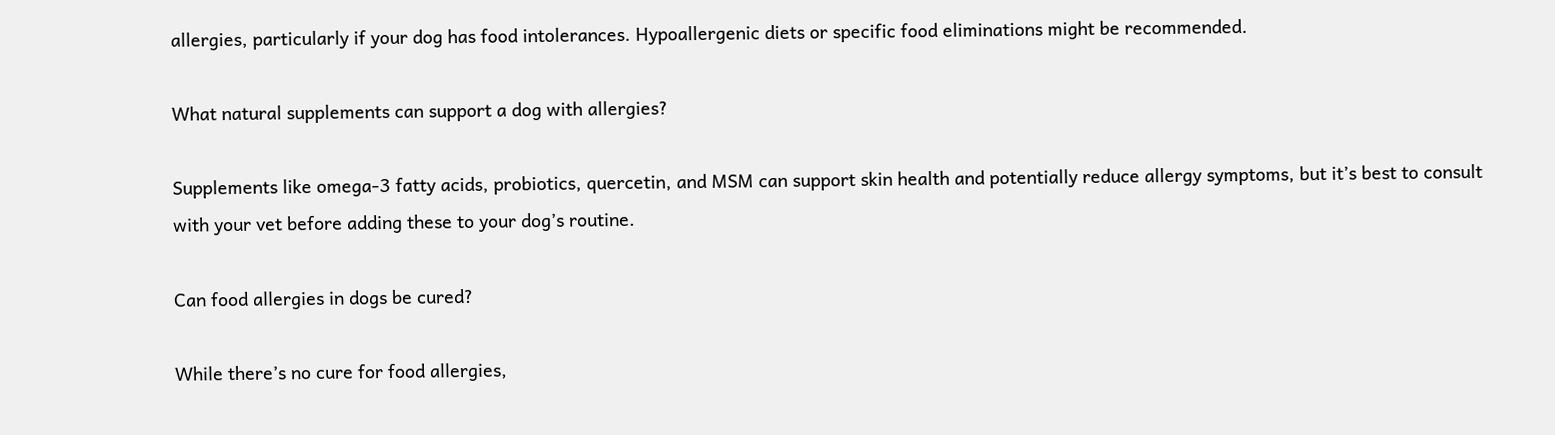allergies, particularly if your dog has food intolerances. Hypoallergenic diets or specific food eliminations might be recommended.

What natural supplements can support a dog with allergies?

Supplements like omega-3 fatty acids, probiotics, quercetin, and MSM can support skin health and potentially reduce allergy symptoms, but it’s best to consult with your vet before adding these to your dog’s routine.

Can food allergies in dogs be cured?

While there’s no cure for food allergies,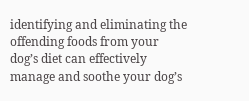identifying and eliminating the offending foods from your dog’s diet can effectively manage and soothe your dog’s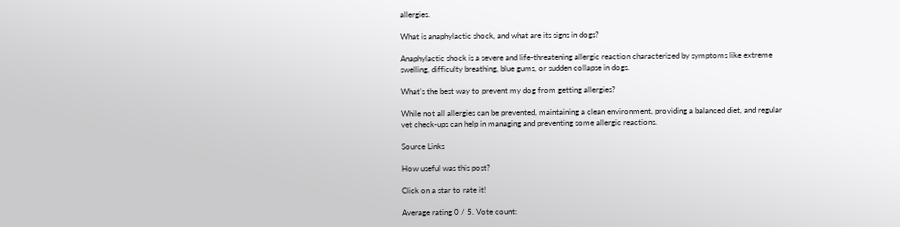allergies.

What is anaphylactic shock, and what are its signs in dogs?

Anaphylactic shock is a severe and life-threatening allergic reaction characterized by symptoms like extreme swelling, difficulty breathing, blue gums, or sudden collapse in dogs.

What’s the best way to prevent my dog from getting allergies?

While not all allergies can be prevented, maintaining a clean environment, providing a balanced diet, and regular vet check-ups can help in managing and preventing some allergic reactions.

Source Links

How useful was this post?

Click on a star to rate it!

Average rating 0 / 5. Vote count: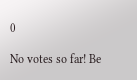0

No votes so far! Be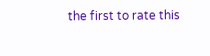the first to rate this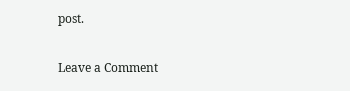post.

Leave a Comment